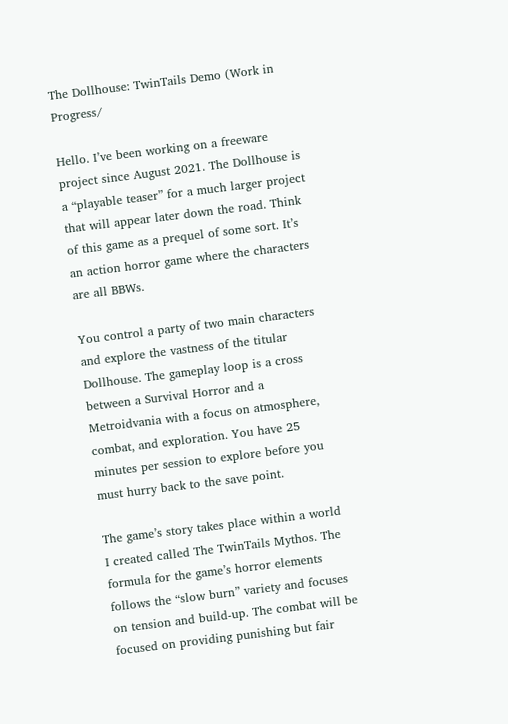The Dollhouse: TwinTails Demo (Work in Progress/

Hello. I’ve been working on a freeware project since August 2021. The Dollhouse is a “playable teaser” for a much larger project that will appear later down the road. Think of this game as a prequel of some sort. It’s an action horror game where the characters are all BBWs.

You control a party of two main characters and explore the vastness of the titular Dollhouse. The gameplay loop is a cross between a Survival Horror and a Metroidvania with a focus on atmosphere, combat, and exploration. You have 25 minutes per session to explore before you must hurry back to the save point.

The game’s story takes place within a world I created called The TwinTails Mythos. The formula for the game’s horror elements follows the “slow burn” variety and focuses on tension and build-up. The combat will be focused on providing punishing but fair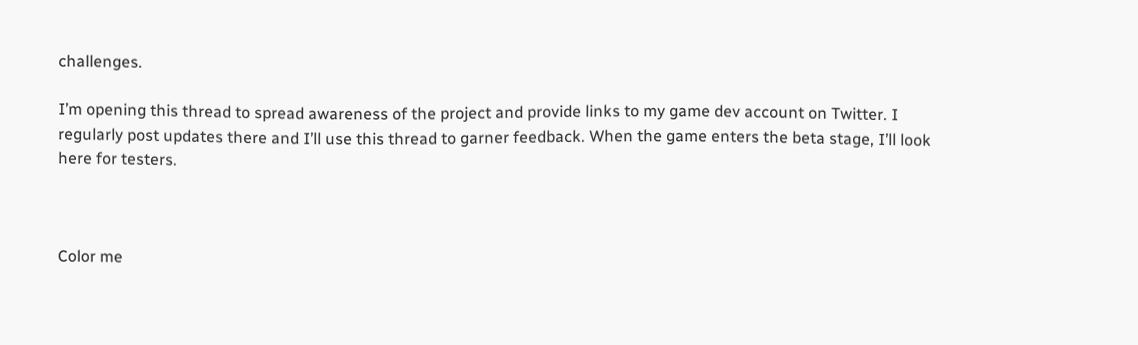challenges.

I’m opening this thread to spread awareness of the project and provide links to my game dev account on Twitter. I regularly post updates there and I’ll use this thread to garner feedback. When the game enters the beta stage, I’ll look here for testers.



Color me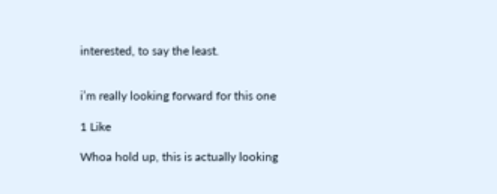interested, to say the least.


i’m really looking forward for this one

1 Like

Whoa hold up, this is actually looking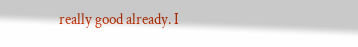really good already. I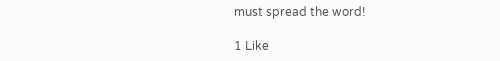must spread the word!

1 Like